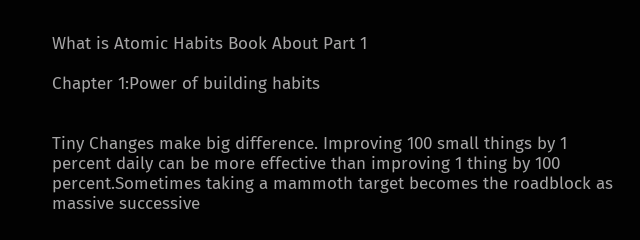What is Atomic Habits Book About Part 1

Chapter 1:Power of building habits


Tiny Changes make big difference. Improving 100 small things by 1 percent daily can be more effective than improving 1 thing by 100 percent.Sometimes taking a mammoth target becomes the roadblock as massive successive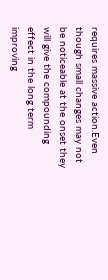requires massive action.Even though small changes may not be noticeable at the onset they will give the compounding effect in the long term improving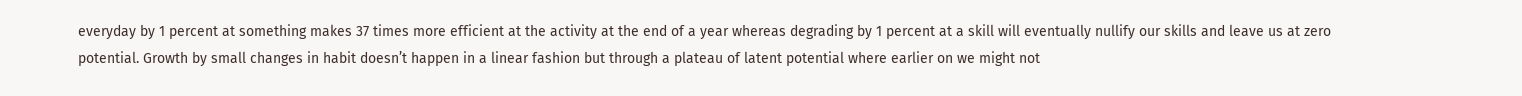everyday by 1 percent at something makes 37 times more efficient at the activity at the end of a year whereas degrading by 1 percent at a skill will eventually nullify our skills and leave us at zero potential. Growth by small changes in habit doesn’t happen in a linear fashion but through a plateau of latent potential where earlier on we might not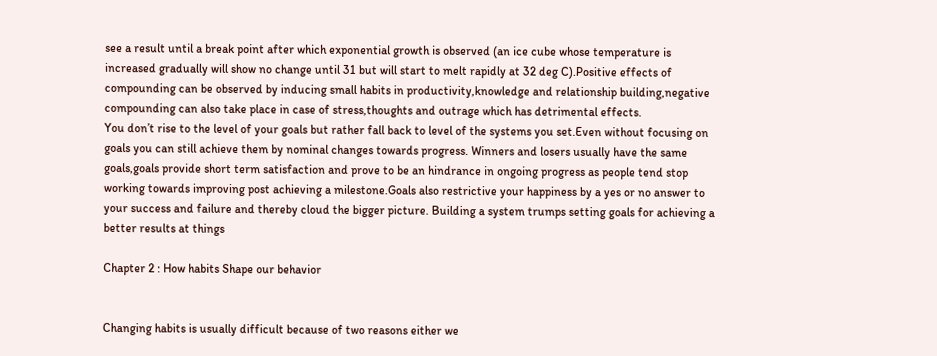see a result until a break point after which exponential growth is observed (an ice cube whose temperature is increased gradually will show no change until 31 but will start to melt rapidly at 32 deg C).Positive effects of compounding can be observed by inducing small habits in productivity,knowledge and relationship building,negative compounding can also take place in case of stress,thoughts and outrage which has detrimental effects.
You don’t rise to the level of your goals but rather fall back to level of the systems you set.Even without focusing on goals you can still achieve them by nominal changes towards progress. Winners and losers usually have the same goals,goals provide short term satisfaction and prove to be an hindrance in ongoing progress as people tend stop working towards improving post achieving a milestone.Goals also restrictive your happiness by a yes or no answer to your success and failure and thereby cloud the bigger picture. Building a system trumps setting goals for achieving a better results at things

Chapter 2 : How habits Shape our behavior


Changing habits is usually difficult because of two reasons either we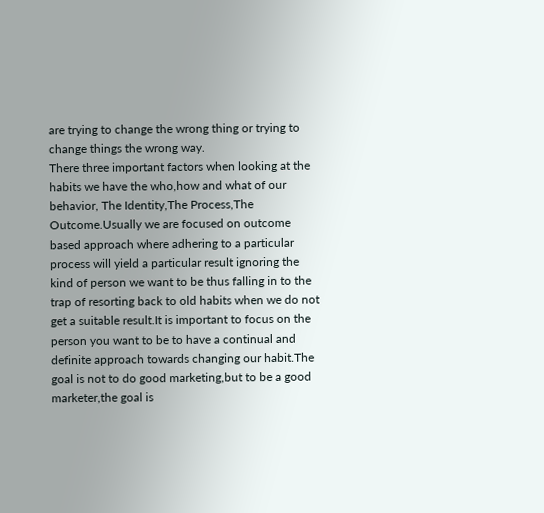are trying to change the wrong thing or trying to change things the wrong way.
There three important factors when looking at the habits we have the who,how and what of our behavior, The Identity,The Process,The Outcome.Usually we are focused on outcome based approach where adhering to a particular process will yield a particular result ignoring the kind of person we want to be thus falling in to the trap of resorting back to old habits when we do not get a suitable result.It is important to focus on the person you want to be to have a continual and definite approach towards changing our habit.The goal is not to do good marketing,but to be a good marketer,the goal is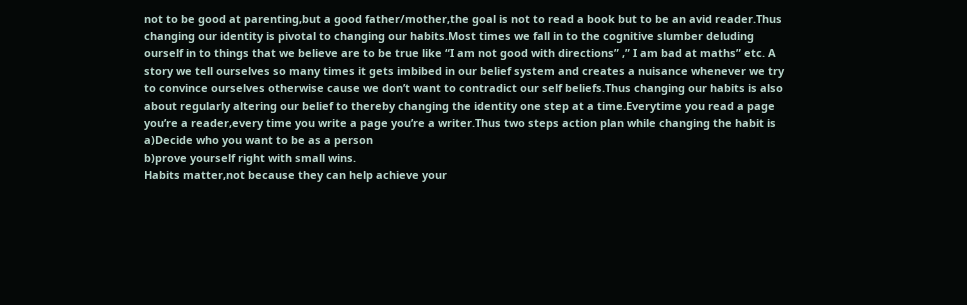not to be good at parenting,but a good father/mother,the goal is not to read a book but to be an avid reader.Thus changing our identity is pivotal to changing our habits.Most times we fall in to the cognitive slumber deluding ourself in to things that we believe are to be true like “I am not good with directions” ,” I am bad at maths” etc. A story we tell ourselves so many times it gets imbibed in our belief system and creates a nuisance whenever we try to convince ourselves otherwise cause we don’t want to contradict our self beliefs.Thus changing our habits is also about regularly altering our belief to thereby changing the identity one step at a time.Everytime you read a page you’re a reader,every time you write a page you’re a writer.Thus two steps action plan while changing the habit is
a)Decide who you want to be as a person
b)prove yourself right with small wins.
Habits matter,not because they can help achieve your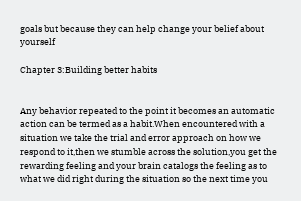goals but because they can help change your belief about yourself

Chapter 3:Building better habits


Any behavior repeated to the point it becomes an automatic action can be termed as a habit.When encountered with a situation we take the trial and error approach on how we respond to it,then we stumble across the solution,you get the rewarding feeling and your brain catalogs the feeling as to what we did right during the situation so the next time you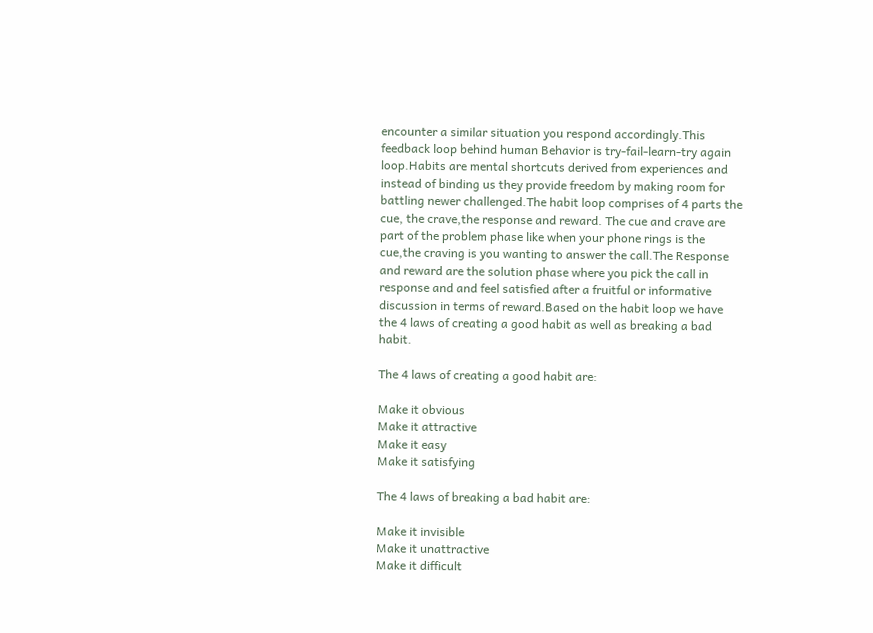encounter a similar situation you respond accordingly.This feedback loop behind human Behavior is try-fail-learn-try again loop.Habits are mental shortcuts derived from experiences and instead of binding us they provide freedom by making room for battling newer challenged.The habit loop comprises of 4 parts the cue, the crave,the response and reward. The cue and crave are part of the problem phase like when your phone rings is the cue,the craving is you wanting to answer the call.The Response and reward are the solution phase where you pick the call in response and and feel satisfied after a fruitful or informative discussion in terms of reward.Based on the habit loop we have the 4 laws of creating a good habit as well as breaking a bad habit.

The 4 laws of creating a good habit are:

Make it obvious
Make it attractive
Make it easy
Make it satisfying

The 4 laws of breaking a bad habit are:

Make it invisible
Make it unattractive
Make it difficult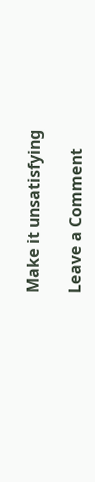Make it unsatisfying

Leave a Comment